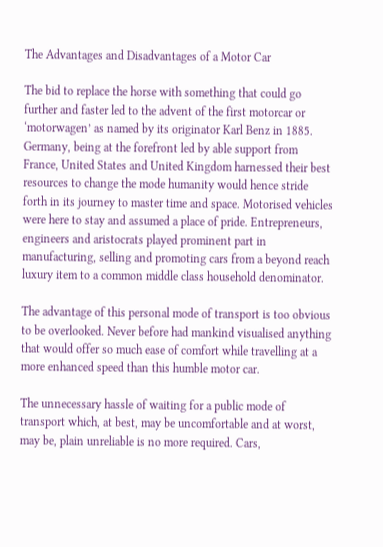The Advantages and Disadvantages of a Motor Car

The bid to replace the horse with something that could go further and faster led to the advent of the first motorcar or ‘motorwagen’ as named by its originator Karl Benz in 1885. Germany, being at the forefront led by able support from France, United States and United Kingdom harnessed their best resources to change the mode humanity would hence stride forth in its journey to master time and space. Motorised vehicles were here to stay and assumed a place of pride. Entrepreneurs, engineers and aristocrats played prominent part in manufacturing, selling and promoting cars from a beyond reach luxury item to a common middle class household denominator.

The advantage of this personal mode of transport is too obvious to be overlooked. Never before had mankind visualised anything that would offer so much ease of comfort while travelling at a more enhanced speed than this humble motor car.

The unnecessary hassle of waiting for a public mode of transport which, at best, may be uncomfortable and at worst, may be, plain unreliable is no more required. Cars,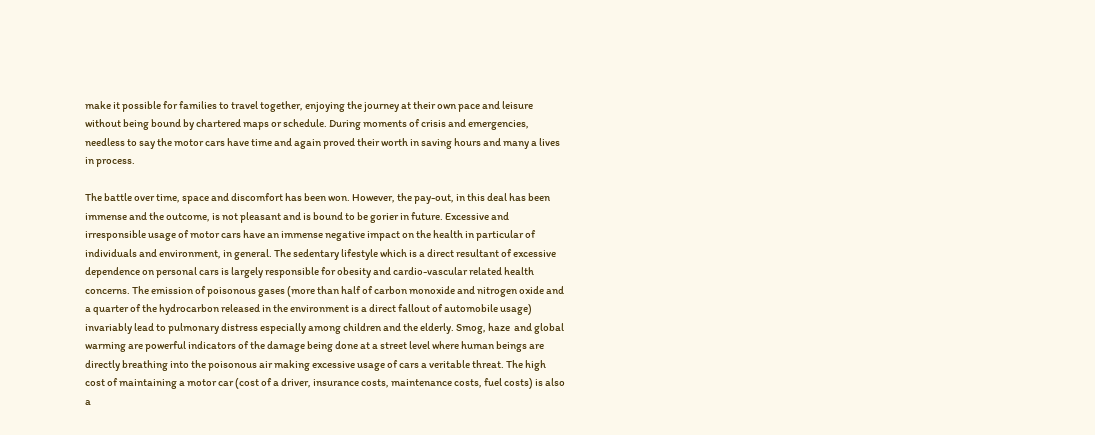make it possible for families to travel together, enjoying the journey at their own pace and leisure without being bound by chartered maps or schedule. During moments of crisis and emergencies, needless to say the motor cars have time and again proved their worth in saving hours and many a lives in process.

The battle over time, space and discomfort has been won. However, the pay-out, in this deal has been immense and the outcome, is not pleasant and is bound to be gorier in future. Excessive and irresponsible usage of motor cars have an immense negative impact on the health in particular of individuals and environment, in general. The sedentary lifestyle which is a direct resultant of excessive dependence on personal cars is largely responsible for obesity and cardio-vascular related health concerns. The emission of poisonous gases (more than half of carbon monoxide and nitrogen oxide and a quarter of the hydrocarbon released in the environment is a direct fallout of automobile usage) invariably lead to pulmonary distress especially among children and the elderly. Smog, haze  and global warming are powerful indicators of the damage being done at a street level where human beings are directly breathing into the poisonous air making excessive usage of cars a veritable threat. The high cost of maintaining a motor car (cost of a driver, insurance costs, maintenance costs, fuel costs) is also a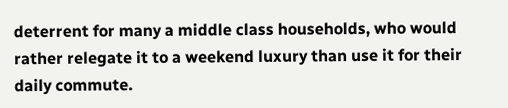deterrent for many a middle class households, who would rather relegate it to a weekend luxury than use it for their daily commute.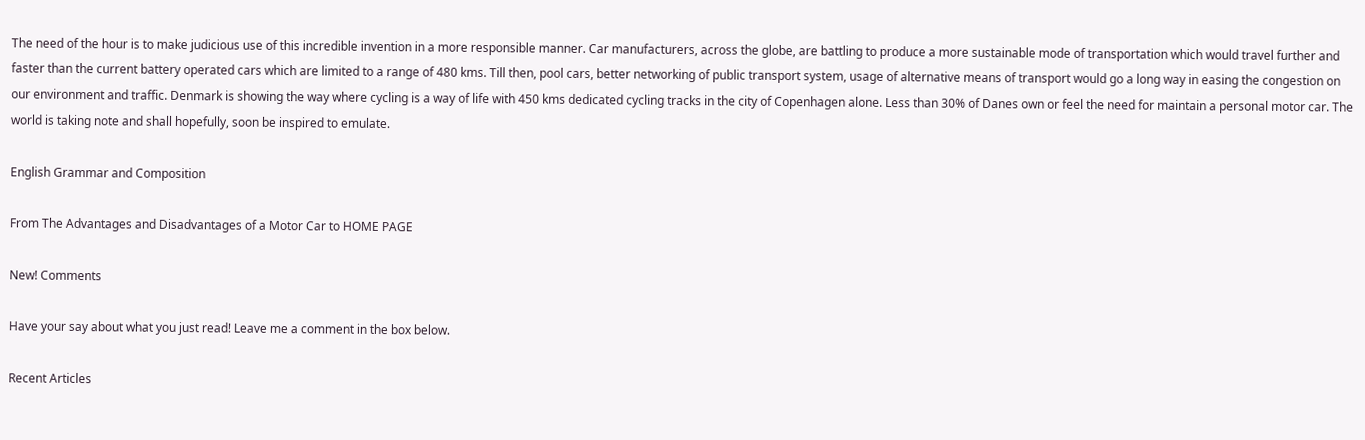The need of the hour is to make judicious use of this incredible invention in a more responsible manner. Car manufacturers, across the globe, are battling to produce a more sustainable mode of transportation which would travel further and faster than the current battery operated cars which are limited to a range of 480 kms. Till then, pool cars, better networking of public transport system, usage of alternative means of transport would go a long way in easing the congestion on our environment and traffic. Denmark is showing the way where cycling is a way of life with 450 kms dedicated cycling tracks in the city of Copenhagen alone. Less than 30% of Danes own or feel the need for maintain a personal motor car. The world is taking note and shall hopefully, soon be inspired to emulate.

English Grammar and Composition

From The Advantages and Disadvantages of a Motor Car to HOME PAGE

New! Comments

Have your say about what you just read! Leave me a comment in the box below.

Recent Articles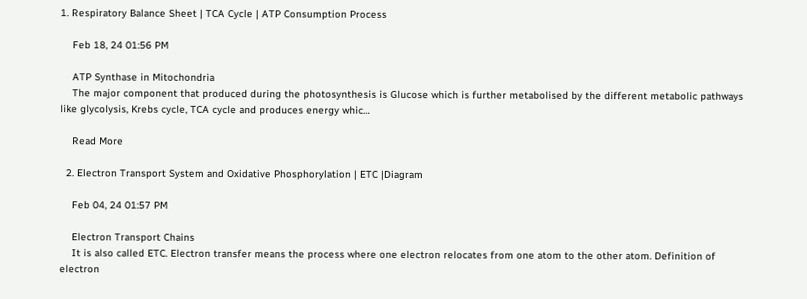1. Respiratory Balance Sheet | TCA Cycle | ATP Consumption Process

    Feb 18, 24 01:56 PM

    ATP Synthase in Mitochondria
    The major component that produced during the photosynthesis is Glucose which is further metabolised by the different metabolic pathways like glycolysis, Krebs cycle, TCA cycle and produces energy whic…

    Read More

  2. Electron Transport System and Oxidative Phosphorylation | ETC |Diagram

    Feb 04, 24 01:57 PM

    Electron Transport Chains
    It is also called ETC. Electron transfer means the process where one electron relocates from one atom to the other atom. Definition of electron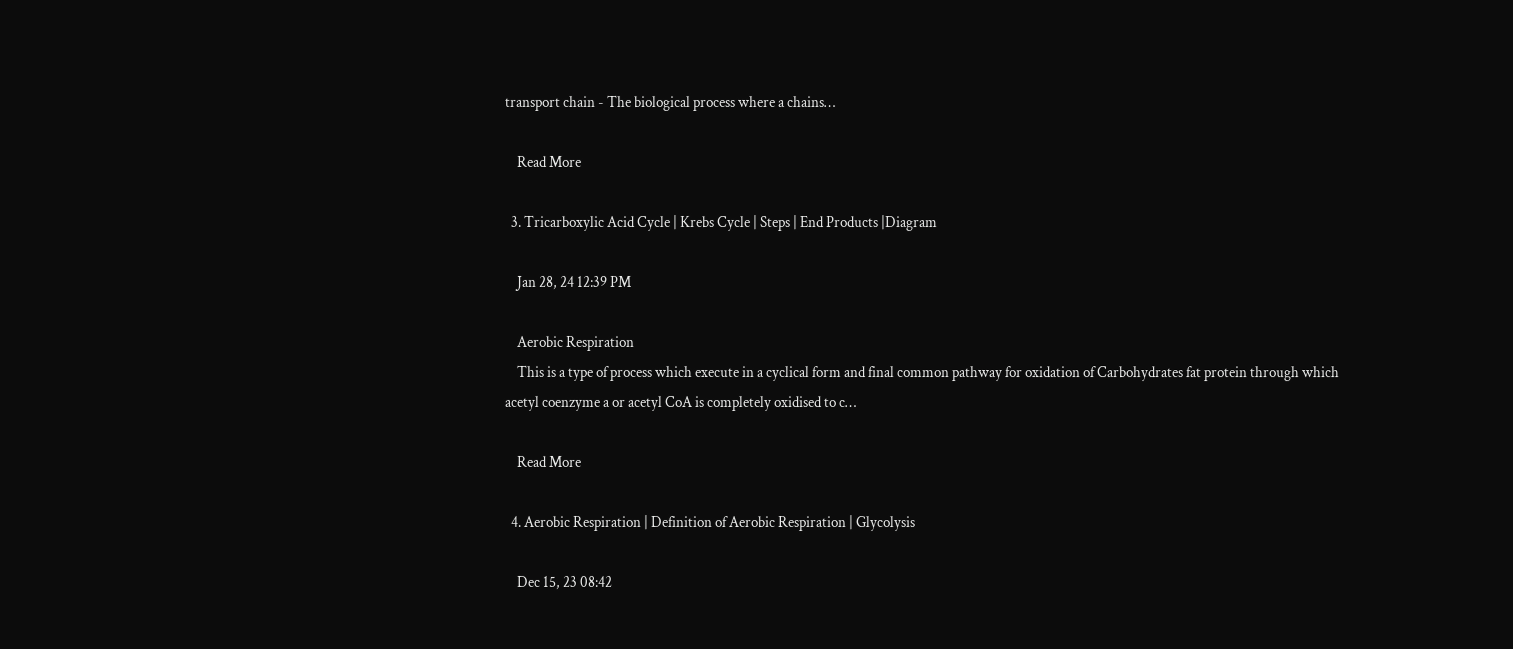transport chain - The biological process where a chains…

    Read More

  3. Tricarboxylic Acid Cycle | Krebs Cycle | Steps | End Products |Diagram

    Jan 28, 24 12:39 PM

    Aerobic Respiration
    This is a type of process which execute in a cyclical form and final common pathway for oxidation of Carbohydrates fat protein through which acetyl coenzyme a or acetyl CoA is completely oxidised to c…

    Read More

  4. Aerobic Respiration | Definition of Aerobic Respiration | Glycolysis

    Dec 15, 23 08:42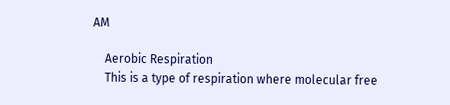AM

    Aerobic Respiration
    This is a type of respiration where molecular free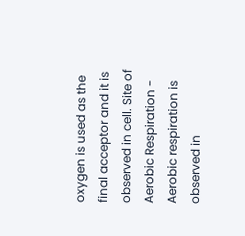oxygen is used as the final acceptor and it is observed in cell. Site of Aerobic Respiration - Aerobic respiration is observed in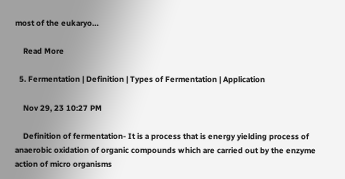most of the eukaryo…

    Read More

  5. Fermentation | Definition | Types of Fermentation | Application

    Nov 29, 23 10:27 PM

    Definition of fermentation- It is a process that is energy yielding process of anaerobic oxidation of organic compounds which are carried out by the enzyme action of micro organisms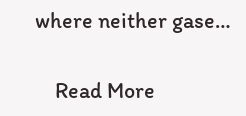where neither gase…

    Read More